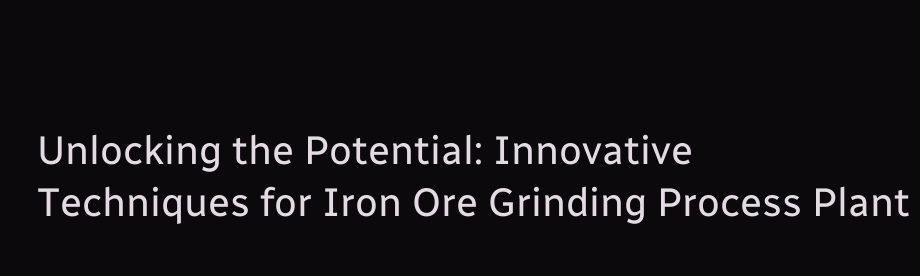Unlocking the Potential: Innovative Techniques for Iron Ore Grinding Process Plant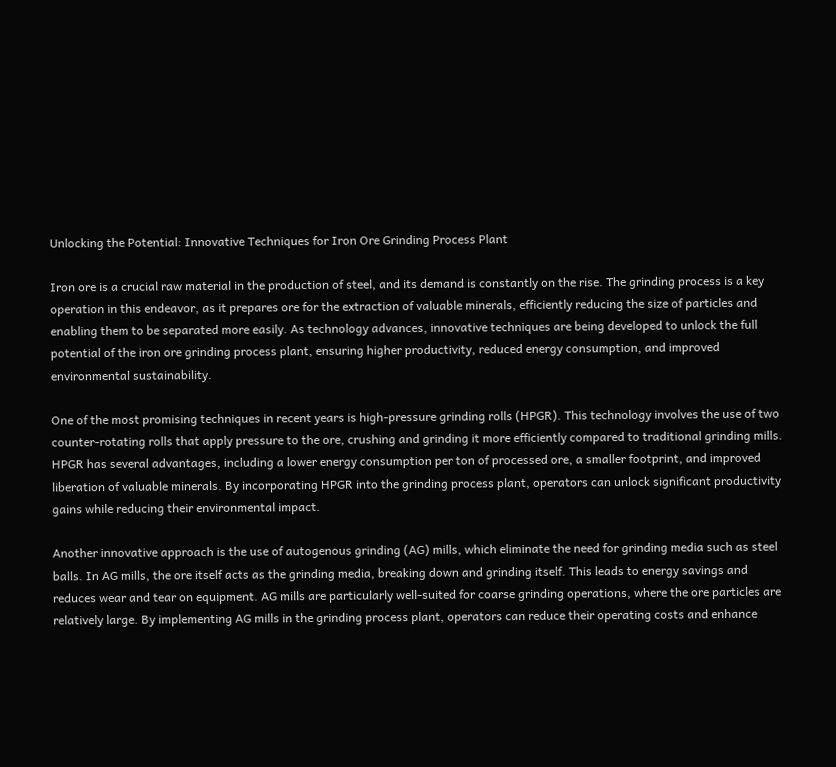Unlocking the Potential: Innovative Techniques for Iron Ore Grinding Process Plant

Iron ore is a crucial raw material in the production of steel, and its demand is constantly on the rise. The grinding process is a key operation in this endeavor, as it prepares ore for the extraction of valuable minerals, efficiently reducing the size of particles and enabling them to be separated more easily. As technology advances, innovative techniques are being developed to unlock the full potential of the iron ore grinding process plant, ensuring higher productivity, reduced energy consumption, and improved environmental sustainability.

One of the most promising techniques in recent years is high-pressure grinding rolls (HPGR). This technology involves the use of two counter-rotating rolls that apply pressure to the ore, crushing and grinding it more efficiently compared to traditional grinding mills. HPGR has several advantages, including a lower energy consumption per ton of processed ore, a smaller footprint, and improved liberation of valuable minerals. By incorporating HPGR into the grinding process plant, operators can unlock significant productivity gains while reducing their environmental impact.

Another innovative approach is the use of autogenous grinding (AG) mills, which eliminate the need for grinding media such as steel balls. In AG mills, the ore itself acts as the grinding media, breaking down and grinding itself. This leads to energy savings and reduces wear and tear on equipment. AG mills are particularly well-suited for coarse grinding operations, where the ore particles are relatively large. By implementing AG mills in the grinding process plant, operators can reduce their operating costs and enhance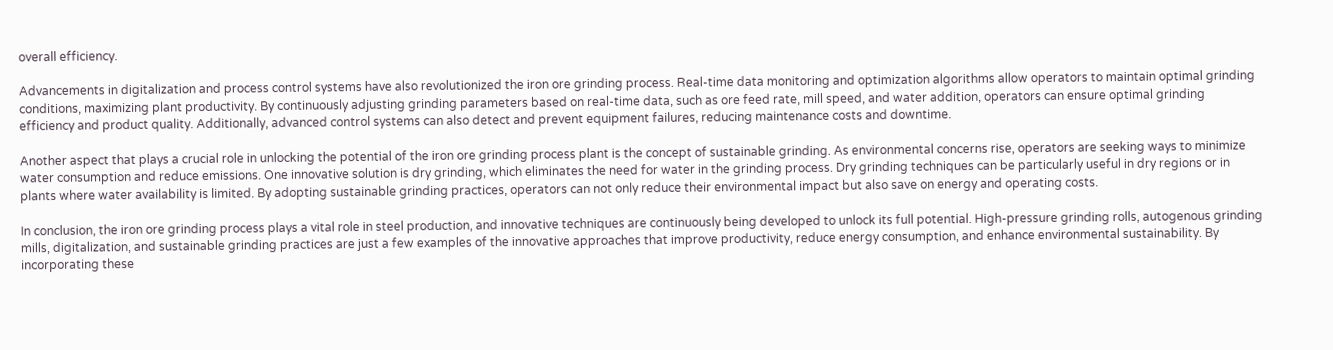overall efficiency.

Advancements in digitalization and process control systems have also revolutionized the iron ore grinding process. Real-time data monitoring and optimization algorithms allow operators to maintain optimal grinding conditions, maximizing plant productivity. By continuously adjusting grinding parameters based on real-time data, such as ore feed rate, mill speed, and water addition, operators can ensure optimal grinding efficiency and product quality. Additionally, advanced control systems can also detect and prevent equipment failures, reducing maintenance costs and downtime.

Another aspect that plays a crucial role in unlocking the potential of the iron ore grinding process plant is the concept of sustainable grinding. As environmental concerns rise, operators are seeking ways to minimize water consumption and reduce emissions. One innovative solution is dry grinding, which eliminates the need for water in the grinding process. Dry grinding techniques can be particularly useful in dry regions or in plants where water availability is limited. By adopting sustainable grinding practices, operators can not only reduce their environmental impact but also save on energy and operating costs.

In conclusion, the iron ore grinding process plays a vital role in steel production, and innovative techniques are continuously being developed to unlock its full potential. High-pressure grinding rolls, autogenous grinding mills, digitalization, and sustainable grinding practices are just a few examples of the innovative approaches that improve productivity, reduce energy consumption, and enhance environmental sustainability. By incorporating these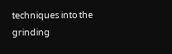techniques into the grinding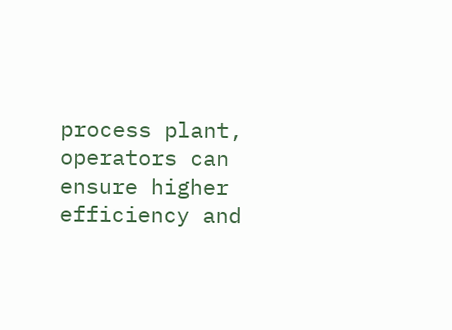process plant, operators can ensure higher efficiency and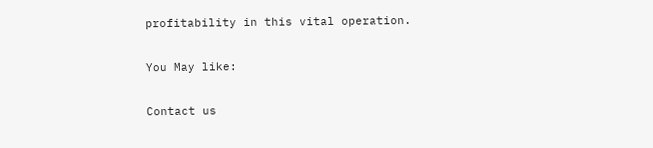profitability in this vital operation.

You May like:

Contact us